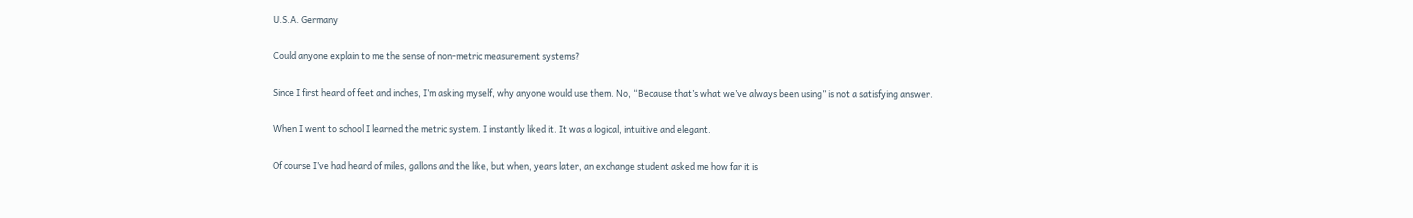U.S.A. Germany

Could anyone explain to me the sense of non-metric measurement systems?

Since I first heard of feet and inches, I’m asking myself, why anyone would use them. No, “Because that’s what we’ve always been using” is not a satisfying answer.

When I went to school I learned the metric system. I instantly liked it. It was a logical, intuitive and elegant.

Of course I’ve had heard of miles, gallons and the like, but when, years later, an exchange student asked me how far it is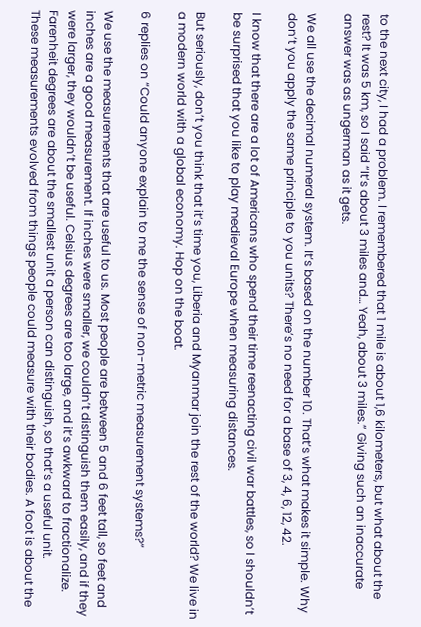to the next city, I had a problem. I remembered that 1 mile is about 1,6 kilometers, but what about the rest? It was 5 km, so I said “It’s about 3 miles and… Yeah, about 3 miles.” Giving such an inaccurate answer was as ungerman as it gets.

We all use the decimal numeral system. It’s based on the number 10. That’s what makes it simple. Why don’t you apply the same principle to you units? There’s no need for a base of 3, 4, 6, 12, 42.

I know that there are a lot of Americans who spend their time reenacting civil war battles, so I shouldn’t be surprised that you like to play medieval Europe when measuring distances.

But seriously, don’t you think that it’s time you, Liberia and Myanmar join the rest of the world? We live in a modern world with a global economy. Hop on the boat.

6 replies on “Could anyone explain to me the sense of non-metric measurement systems?”

We use the measurements that are useful to us. Most people are between 5 and 6 feet tall, so feet and inches are a good measurement. If inches were smaller, we couldn’t distinguish them easily, and if they were larger, they wouldn’t be useful. Celsius degrees are too large, and it’s awkward to fractionalize. Farenheit degrees are about the smallest unit a person can distinguish, so that’s a useful unit.
These measurements evolved from things people could measure with their bodies. A foot is about the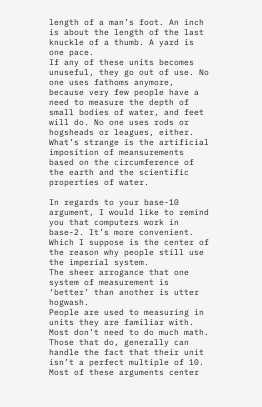length of a man’s foot. An inch is about the length of the last knuckle of a thumb. A yard is one pace.
If any of these units becomes unuseful, they go out of use. No one uses fathoms anymore, because very few people have a need to measure the depth of small bodies of water, and feet will do. No one uses rods or hogsheads or leagues, either.
What’s strange is the artificial imposition of meansurements based on the circumference of the earth and the scientific properties of water.

In regards to your base-10 argument, I would like to remind you that computers work in base-2. It’s more convenient.
Which I suppose is the center of the reason why people still use the imperial system.
The sheer arrogance that one system of measurement is ‘better’ than another is utter hogwash.
People are used to measuring in units they are familiar with. Most don’t need to do much math. Those that do, generally can handle the fact that their unit isn’t a perfect multiple of 10.
Most of these arguments center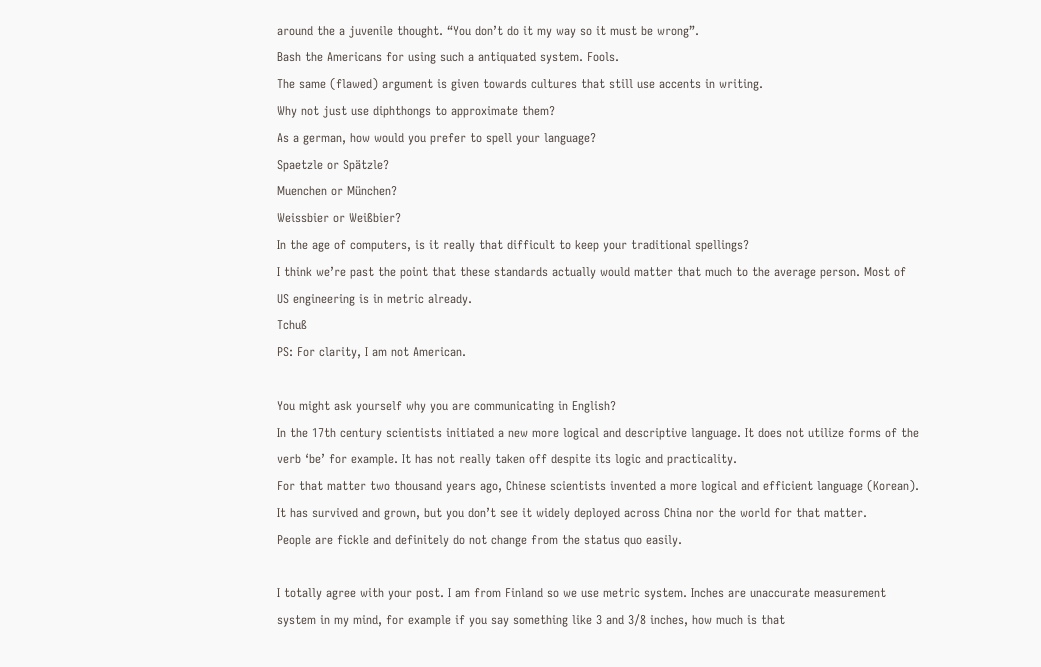around the a juvenile thought. “You don’t do it my way so it must be wrong”.
Bash the Americans for using such a antiquated system. Fools.
The same (flawed) argument is given towards cultures that still use accents in writing.
Why not just use diphthongs to approximate them?
As a german, how would you prefer to spell your language?
Spaetzle or Spätzle?
Muenchen or München?
Weissbier or Weißbier?
In the age of computers, is it really that difficult to keep your traditional spellings?
I think we’re past the point that these standards actually would matter that much to the average person. Most of US engineering is in metric already.
Tchuß
PS: For clarity, I am not American.

You might ask yourself why you are communicating in English?
In the 17th century scientists initiated a new more logical and descriptive language. It does not utilize forms of the verb ‘be’ for example. It has not really taken off despite its logic and practicality.
For that matter two thousand years ago, Chinese scientists invented a more logical and efficient language (Korean). It has survived and grown, but you don’t see it widely deployed across China nor the world for that matter.
People are fickle and definitely do not change from the status quo easily.

I totally agree with your post. I am from Finland so we use metric system. Inches are unaccurate measurement system in my mind, for example if you say something like 3 and 3/8 inches, how much is that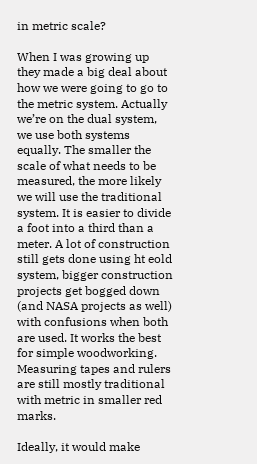in metric scale?

When I was growing up they made a big deal about how we were going to go to the metric system. Actually we’re on the dual system, we use both systems equally. The smaller the scale of what needs to be measured, the more likely we will use the traditional system. It is easier to divide a foot into a third than a meter. A lot of construction still gets done using ht eold system, bigger construction projects get bogged down (and NASA projects as well) with confusions when both are used. It works the best for simple woodworking. Measuring tapes and rulers are still mostly traditional with metric in smaller red marks.

Ideally, it would make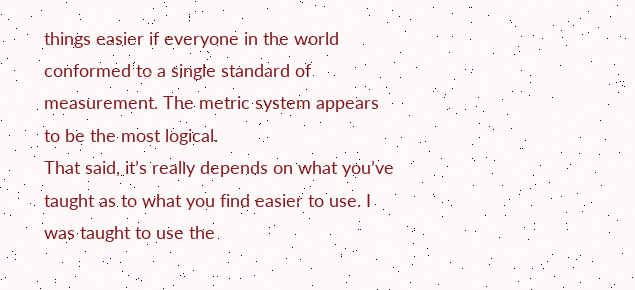things easier if everyone in the world conformed to a single standard of measurement. The metric system appears to be the most logical.
That said, it’s really depends on what you’ve taught as to what you find easier to use. I was taught to use the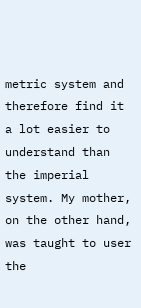metric system and therefore find it a lot easier to understand than the imperial system. My mother, on the other hand, was taught to user the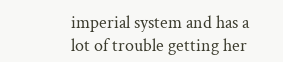imperial system and has a lot of trouble getting her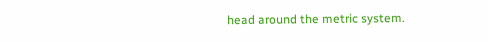head around the metric system.